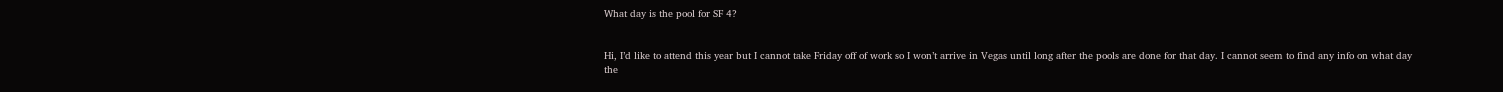What day is the pool for SF 4?


Hi, I’d like to attend this year but I cannot take Friday off of work so I won’t arrive in Vegas until long after the pools are done for that day. I cannot seem to find any info on what day the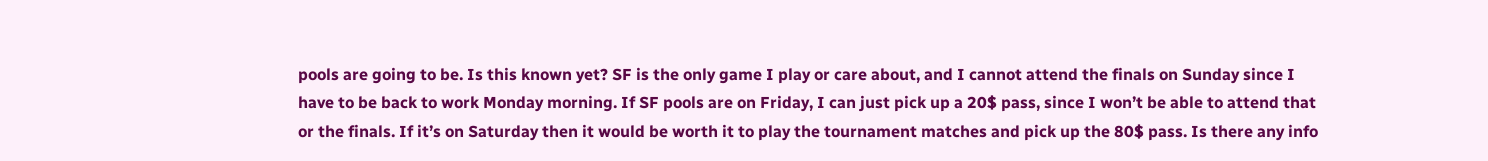pools are going to be. Is this known yet? SF is the only game I play or care about, and I cannot attend the finals on Sunday since I have to be back to work Monday morning. If SF pools are on Friday, I can just pick up a 20$ pass, since I won’t be able to attend that or the finals. If it’s on Saturday then it would be worth it to play the tournament matches and pick up the 80$ pass. Is there any info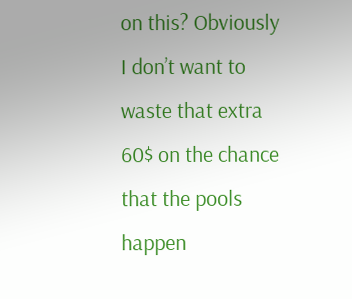on this? Obviously I don’t want to waste that extra 60$ on the chance that the pools happen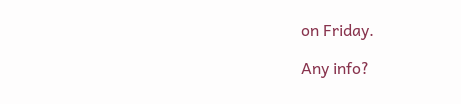on Friday.

Any info?